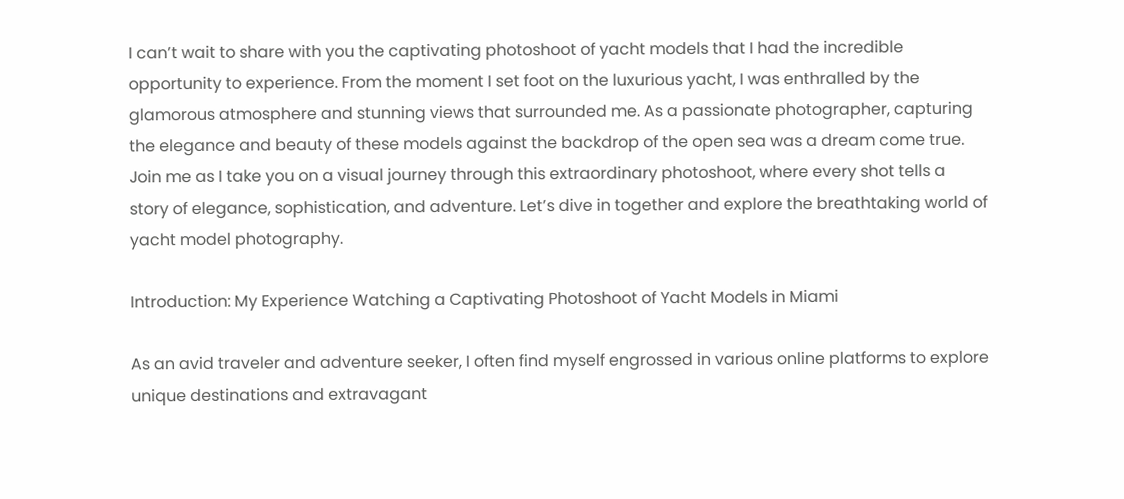I can’t wait to share with you the captivating photoshoot of yacht models that I had the incredible opportunity to experience. From the moment I set foot on the luxurious yacht, I was enthralled by the glamorous atmosphere and stunning views that surrounded me. As a passionate photographer, capturing the elegance and beauty of these models against the backdrop of the open sea was a dream come true. Join me as I take you on a visual journey through this extraordinary photoshoot, where every shot tells a story of elegance, sophistication, and adventure. Let’s dive in together and explore the breathtaking world of yacht model photography.

Introduction: My Experience Watching a Captivating Photoshoot of Yacht Models in Miami

As an avid traveler and adventure seeker, I often find myself engrossed in various online platforms to explore unique destinations and extravagant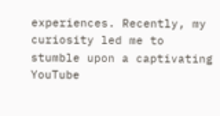experiences. Recently, my curiosity led me to stumble upon a captivating YouTube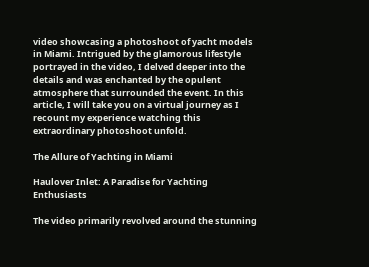video showcasing a photoshoot of yacht models in Miami. Intrigued by the glamorous lifestyle portrayed in the video, I delved deeper into the details and was enchanted by the opulent atmosphere that surrounded the event. In this article, I will take you on a virtual journey as I recount my experience watching this extraordinary photoshoot unfold.

The Allure of Yachting in Miami

Haulover Inlet: A Paradise for Yachting Enthusiasts

The video primarily revolved around the stunning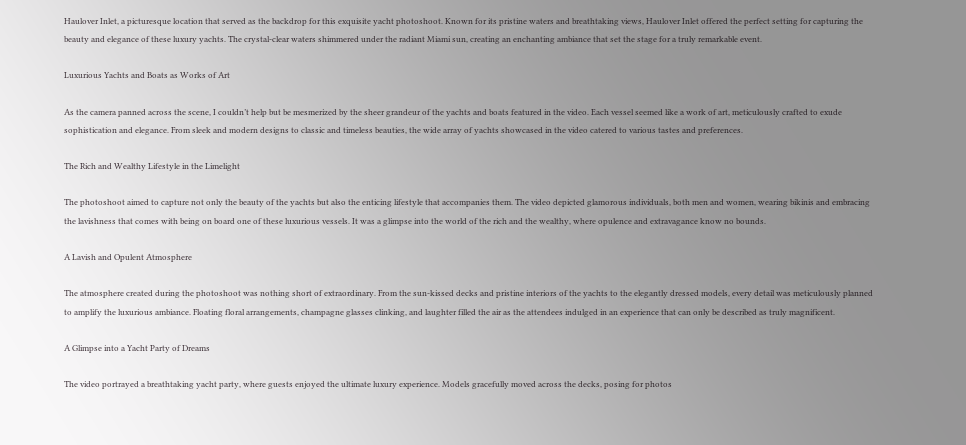Haulover Inlet, a picturesque location that served as the backdrop for this exquisite yacht photoshoot. Known for its pristine waters and breathtaking views, Haulover Inlet offered the perfect setting for capturing the beauty and elegance of these luxury yachts. The crystal-clear waters shimmered under the radiant Miami sun, creating an enchanting ambiance that set the stage for a truly remarkable event.

Luxurious Yachts and Boats as Works of Art

As the camera panned across the scene, I couldn’t help but be mesmerized by the sheer grandeur of the yachts and boats featured in the video. Each vessel seemed like a work of art, meticulously crafted to exude sophistication and elegance. From sleek and modern designs to classic and timeless beauties, the wide array of yachts showcased in the video catered to various tastes and preferences.

The Rich and Wealthy Lifestyle in the Limelight

The photoshoot aimed to capture not only the beauty of the yachts but also the enticing lifestyle that accompanies them. The video depicted glamorous individuals, both men and women, wearing bikinis and embracing the lavishness that comes with being on board one of these luxurious vessels. It was a glimpse into the world of the rich and the wealthy, where opulence and extravagance know no bounds.

A Lavish and Opulent Atmosphere

The atmosphere created during the photoshoot was nothing short of extraordinary. From the sun-kissed decks and pristine interiors of the yachts to the elegantly dressed models, every detail was meticulously planned to amplify the luxurious ambiance. Floating floral arrangements, champagne glasses clinking, and laughter filled the air as the attendees indulged in an experience that can only be described as truly magnificent.

A Glimpse into a Yacht Party of Dreams

The video portrayed a breathtaking yacht party, where guests enjoyed the ultimate luxury experience. Models gracefully moved across the decks, posing for photos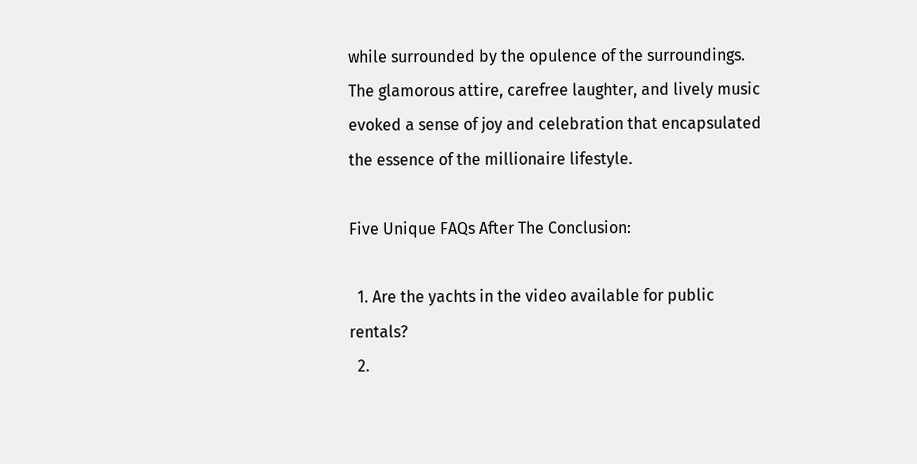while surrounded by the opulence of the surroundings. The glamorous attire, carefree laughter, and lively music evoked a sense of joy and celebration that encapsulated the essence of the millionaire lifestyle.

Five Unique FAQs After The Conclusion:

  1. Are the yachts in the video available for public rentals?
  2.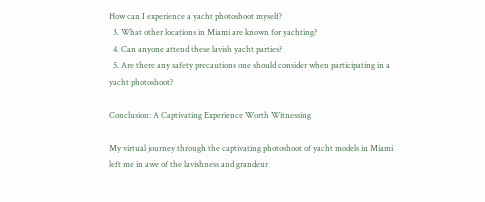How can I experience a yacht photoshoot myself?
  3. What other locations in Miami are known for yachting?
  4. Can anyone attend these lavish yacht parties?
  5. Are there any safety precautions one should consider when participating in a yacht photoshoot?

Conclusion: A Captivating Experience Worth Witnessing

My virtual journey through the captivating photoshoot of yacht models in Miami left me in awe of the lavishness and grandeur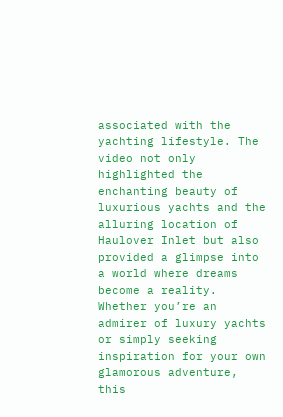associated with the yachting lifestyle. The video not only highlighted the enchanting beauty of luxurious yachts and the alluring location of Haulover Inlet but also provided a glimpse into a world where dreams become a reality. Whether you’re an admirer of luxury yachts or simply seeking inspiration for your own glamorous adventure, this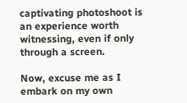captivating photoshoot is an experience worth witnessing, even if only through a screen.

Now, excuse me as I embark on my own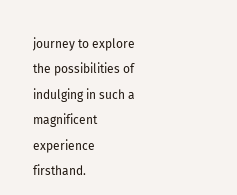journey to explore the possibilities of indulging in such a magnificent experience firsthand.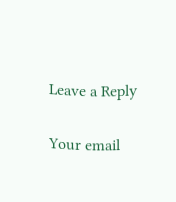Leave a Reply

Your email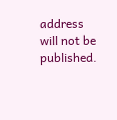address will not be published.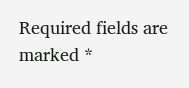Required fields are marked *